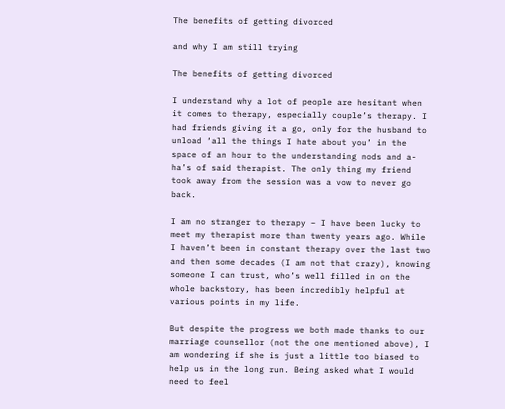The benefits of getting divorced

and why I am still trying

The benefits of getting divorced

I understand why a lot of people are hesitant when it comes to therapy, especially couple’s therapy. I had friends giving it a go, only for the husband to unload ‘all the things I hate about you’ in the space of an hour to the understanding nods and a-ha’s of said therapist. The only thing my friend took away from the session was a vow to never go back.

I am no stranger to therapy – I have been lucky to meet my therapist more than twenty years ago. While I haven’t been in constant therapy over the last two and then some decades (I am not that crazy), knowing someone I can trust, who’s well filled in on the whole backstory, has been incredibly helpful at various points in my life.

But despite the progress we both made thanks to our marriage counsellor (not the one mentioned above), I am wondering if she is just a little too biased to help us in the long run. Being asked what I would need to feel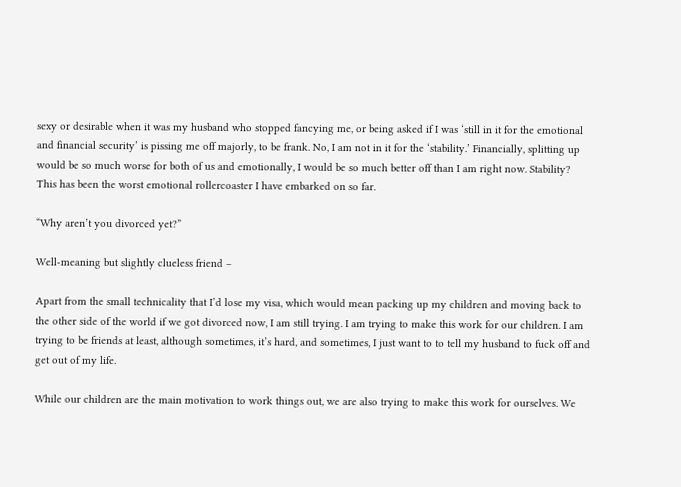sexy or desirable when it was my husband who stopped fancying me, or being asked if I was ‘still in it for the emotional and financial security’ is pissing me off majorly, to be frank. No, I am not in it for the ‘stability.’ Financially, splitting up would be so much worse for both of us and emotionally, I would be so much better off than I am right now. Stability? This has been the worst emotional rollercoaster I have embarked on so far.

“Why aren’t you divorced yet?”

Well-meaning but slightly clueless friend –

Apart from the small technicality that I’d lose my visa, which would mean packing up my children and moving back to the other side of the world if we got divorced now, I am still trying. I am trying to make this work for our children. I am trying to be friends at least, although sometimes, it’s hard, and sometimes, I just want to to tell my husband to fuck off and get out of my life.

While our children are the main motivation to work things out, we are also trying to make this work for ourselves. We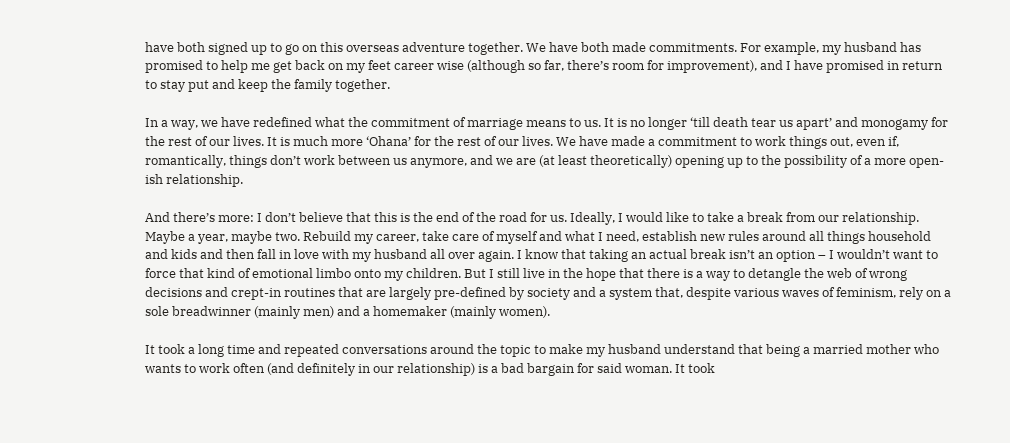have both signed up to go on this overseas adventure together. We have both made commitments. For example, my husband has promised to help me get back on my feet career wise (although so far, there’s room for improvement), and I have promised in return to stay put and keep the family together.

In a way, we have redefined what the commitment of marriage means to us. It is no longer ‘till death tear us apart’ and monogamy for the rest of our lives. It is much more ‘Ohana’ for the rest of our lives. We have made a commitment to work things out, even if, romantically, things don’t work between us anymore, and we are (at least theoretically) opening up to the possibility of a more open-ish relationship.

And there’s more: I don’t believe that this is the end of the road for us. Ideally, I would like to take a break from our relationship. Maybe a year, maybe two. Rebuild my career, take care of myself and what I need, establish new rules around all things household and kids and then fall in love with my husband all over again. I know that taking an actual break isn’t an option – I wouldn’t want to force that kind of emotional limbo onto my children. But I still live in the hope that there is a way to detangle the web of wrong decisions and crept-in routines that are largely pre-defined by society and a system that, despite various waves of feminism, rely on a sole breadwinner (mainly men) and a homemaker (mainly women).

It took a long time and repeated conversations around the topic to make my husband understand that being a married mother who wants to work often (and definitely in our relationship) is a bad bargain for said woman. It took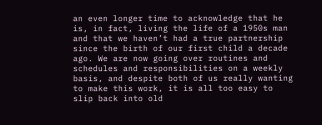an even longer time to acknowledge that he is, in fact, living the life of a 1950s man and that we haven’t had a true partnership since the birth of our first child a decade ago. We are now going over routines and schedules and responsibilities on a weekly basis, and despite both of us really wanting to make this work, it is all too easy to slip back into old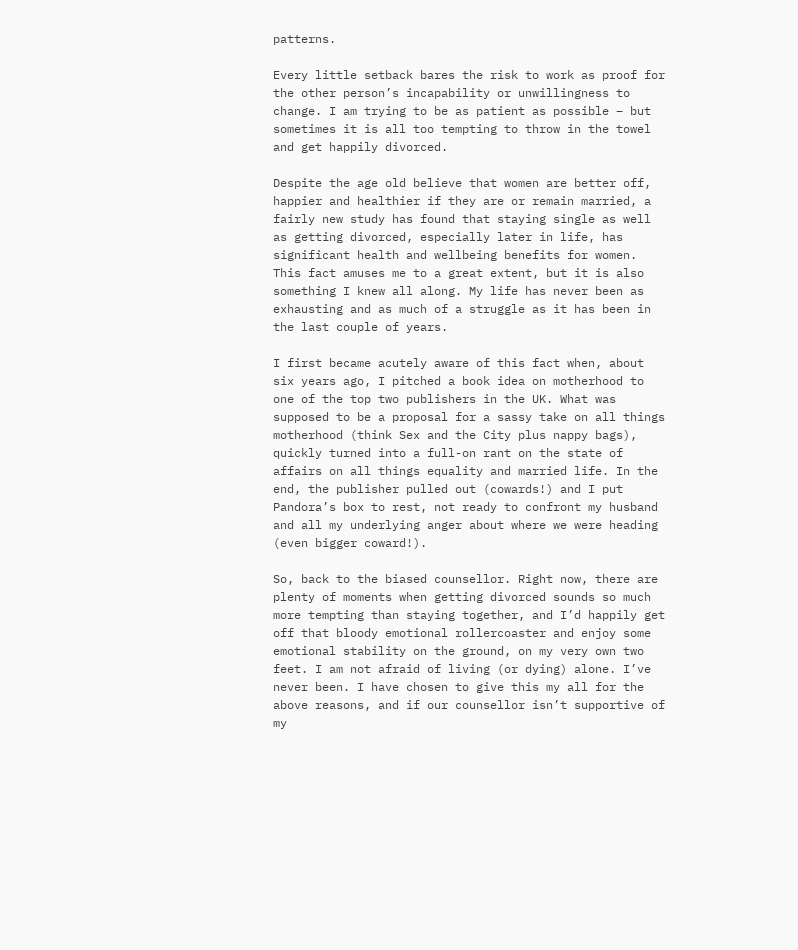patterns.

Every little setback bares the risk to work as proof for the other person’s incapability or unwillingness to change. I am trying to be as patient as possible – but sometimes it is all too tempting to throw in the towel and get happily divorced.

Despite the age old believe that women are better off, happier and healthier if they are or remain married, a fairly new study has found that staying single as well as getting divorced, especially later in life, has significant health and wellbeing benefits for women. This fact amuses me to a great extent, but it is also something I knew all along. My life has never been as exhausting and as much of a struggle as it has been in the last couple of years.

I first became acutely aware of this fact when, about six years ago, I pitched a book idea on motherhood to one of the top two publishers in the UK. What was supposed to be a proposal for a sassy take on all things motherhood (think Sex and the City plus nappy bags), quickly turned into a full-on rant on the state of affairs on all things equality and married life. In the end, the publisher pulled out (cowards!) and I put Pandora’s box to rest, not ready to confront my husband and all my underlying anger about where we were heading (even bigger coward!).

So, back to the biased counsellor. Right now, there are plenty of moments when getting divorced sounds so much more tempting than staying together, and I’d happily get off that bloody emotional rollercoaster and enjoy some emotional stability on the ground, on my very own two feet. I am not afraid of living (or dying) alone. I’ve never been. I have chosen to give this my all for the above reasons, and if our counsellor isn’t supportive of my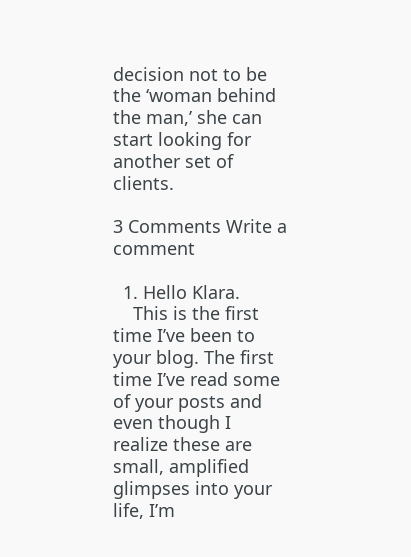decision not to be the ‘woman behind the man,’ she can start looking for another set of clients.

3 Comments Write a comment

  1. Hello Klara.
    This is the first time I’ve been to your blog. The first time I’ve read some of your posts and even though I realize these are small, amplified glimpses into your life, I’m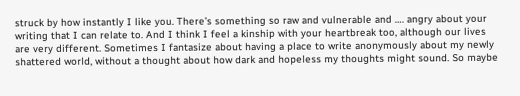struck by how instantly I like you. There’s something so raw and vulnerable and …. angry about your writing that I can relate to. And I think I feel a kinship with your heartbreak too, although our lives are very different. Sometimes I fantasize about having a place to write anonymously about my newly shattered world, without a thought about how dark and hopeless my thoughts might sound. So maybe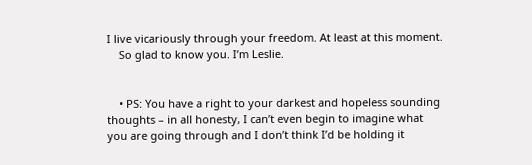I live vicariously through your freedom. At least at this moment.
    So glad to know you. I’m Leslie.


    • PS: You have a right to your darkest and hopeless sounding thoughts – in all honesty, I can’t even begin to imagine what you are going through and I don’t think I’d be holding it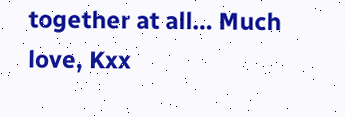together at all… Much love, Kxx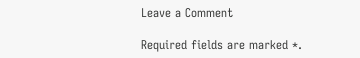Leave a Comment

Required fields are marked *.